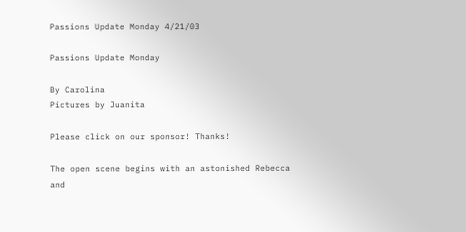Passions Update Monday 4/21/03

Passions Update Monday

By Carolina
Pictures by Juanita

Please click on our sponsor! Thanks!

The open scene begins with an astonished Rebecca and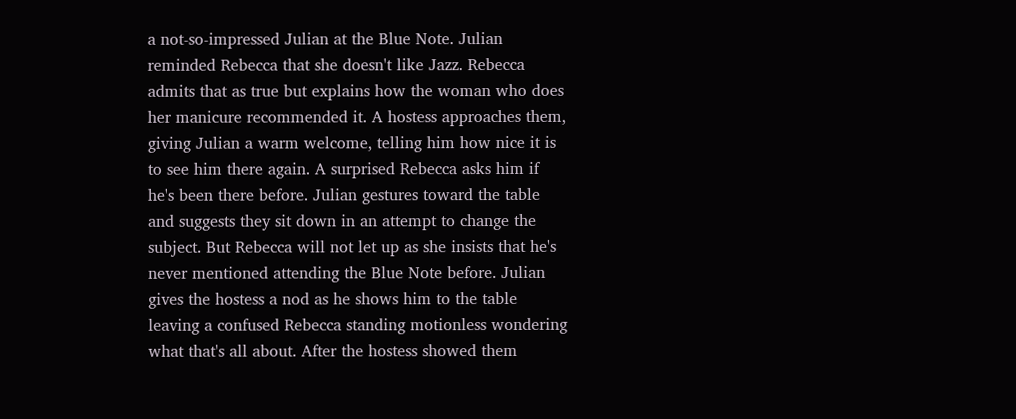a not-so-impressed Julian at the Blue Note. Julian reminded Rebecca that she doesn't like Jazz. Rebecca admits that as true but explains how the woman who does her manicure recommended it. A hostess approaches them, giving Julian a warm welcome, telling him how nice it is to see him there again. A surprised Rebecca asks him if he's been there before. Julian gestures toward the table and suggests they sit down in an attempt to change the subject. But Rebecca will not let up as she insists that he's never mentioned attending the Blue Note before. Julian gives the hostess a nod as he shows him to the table leaving a confused Rebecca standing motionless wondering what that's all about. After the hostess showed them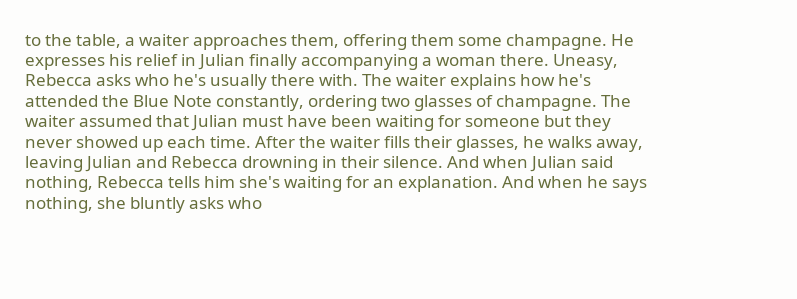to the table, a waiter approaches them, offering them some champagne. He expresses his relief in Julian finally accompanying a woman there. Uneasy, Rebecca asks who he's usually there with. The waiter explains how he's attended the Blue Note constantly, ordering two glasses of champagne. The waiter assumed that Julian must have been waiting for someone but they never showed up each time. After the waiter fills their glasses, he walks away, leaving Julian and Rebecca drowning in their silence. And when Julian said nothing, Rebecca tells him she's waiting for an explanation. And when he says nothing, she bluntly asks who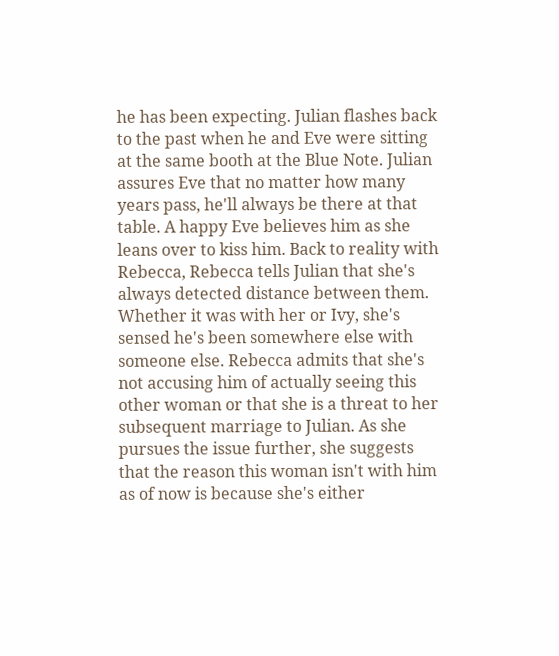he has been expecting. Julian flashes back to the past when he and Eve were sitting at the same booth at the Blue Note. Julian assures Eve that no matter how many years pass, he'll always be there at that table. A happy Eve believes him as she leans over to kiss him. Back to reality with Rebecca, Rebecca tells Julian that she's always detected distance between them. Whether it was with her or Ivy, she's sensed he's been somewhere else with someone else. Rebecca admits that she's not accusing him of actually seeing this other woman or that she is a threat to her subsequent marriage to Julian. As she pursues the issue further, she suggests that the reason this woman isn't with him as of now is because she's either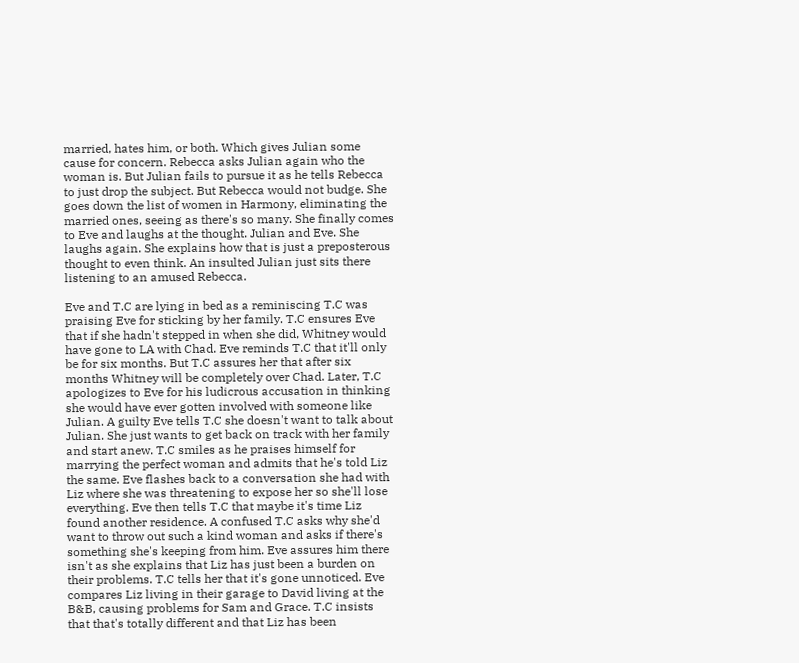married, hates him, or both. Which gives Julian some cause for concern. Rebecca asks Julian again who the woman is. But Julian fails to pursue it as he tells Rebecca to just drop the subject. But Rebecca would not budge. She goes down the list of women in Harmony, eliminating the married ones, seeing as there's so many. She finally comes to Eve and laughs at the thought. Julian and Eve. She laughs again. She explains how that is just a preposterous thought to even think. An insulted Julian just sits there listening to an amused Rebecca.

Eve and T.C are lying in bed as a reminiscing T.C was praising Eve for sticking by her family. T.C ensures Eve that if she hadn't stepped in when she did, Whitney would have gone to LA with Chad. Eve reminds T.C that it'll only be for six months. But T.C assures her that after six months Whitney will be completely over Chad. Later, T.C apologizes to Eve for his ludicrous accusation in thinking she would have ever gotten involved with someone like Julian. A guilty Eve tells T.C she doesn't want to talk about Julian. She just wants to get back on track with her family and start anew. T.C smiles as he praises himself for marrying the perfect woman and admits that he's told Liz the same. Eve flashes back to a conversation she had with Liz where she was threatening to expose her so she'll lose everything. Eve then tells T.C that maybe it's time Liz found another residence. A confused T.C asks why she'd want to throw out such a kind woman and asks if there's something she's keeping from him. Eve assures him there isn't as she explains that Liz has just been a burden on their problems. T.C tells her that it's gone unnoticed. Eve compares Liz living in their garage to David living at the B&B, causing problems for Sam and Grace. T.C insists that that's totally different and that Liz has been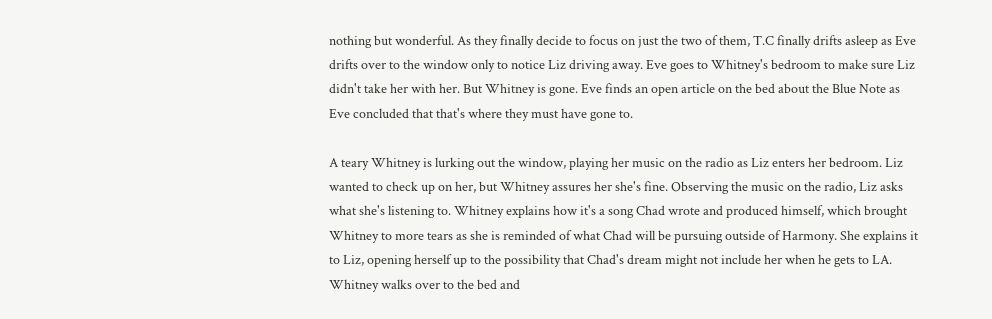nothing but wonderful. As they finally decide to focus on just the two of them, T.C finally drifts asleep as Eve drifts over to the window only to notice Liz driving away. Eve goes to Whitney's bedroom to make sure Liz didn't take her with her. But Whitney is gone. Eve finds an open article on the bed about the Blue Note as Eve concluded that that's where they must have gone to.

A teary Whitney is lurking out the window, playing her music on the radio as Liz enters her bedroom. Liz wanted to check up on her, but Whitney assures her she's fine. Observing the music on the radio, Liz asks what she's listening to. Whitney explains how it's a song Chad wrote and produced himself, which brought Whitney to more tears as she is reminded of what Chad will be pursuing outside of Harmony. She explains it to Liz, opening herself up to the possibility that Chad's dream might not include her when he gets to LA. Whitney walks over to the bed and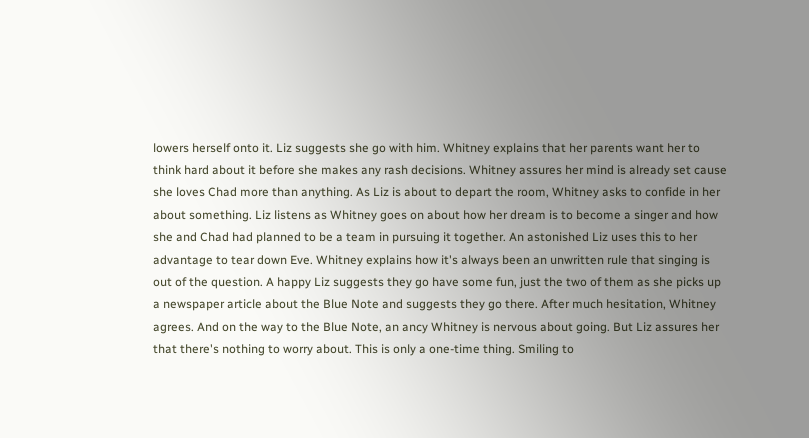lowers herself onto it. Liz suggests she go with him. Whitney explains that her parents want her to think hard about it before she makes any rash decisions. Whitney assures her mind is already set cause she loves Chad more than anything. As Liz is about to depart the room, Whitney asks to confide in her about something. Liz listens as Whitney goes on about how her dream is to become a singer and how she and Chad had planned to be a team in pursuing it together. An astonished Liz uses this to her advantage to tear down Eve. Whitney explains how it's always been an unwritten rule that singing is out of the question. A happy Liz suggests they go have some fun, just the two of them as she picks up a newspaper article about the Blue Note and suggests they go there. After much hesitation, Whitney agrees. And on the way to the Blue Note, an ancy Whitney is nervous about going. But Liz assures her that there's nothing to worry about. This is only a one-time thing. Smiling to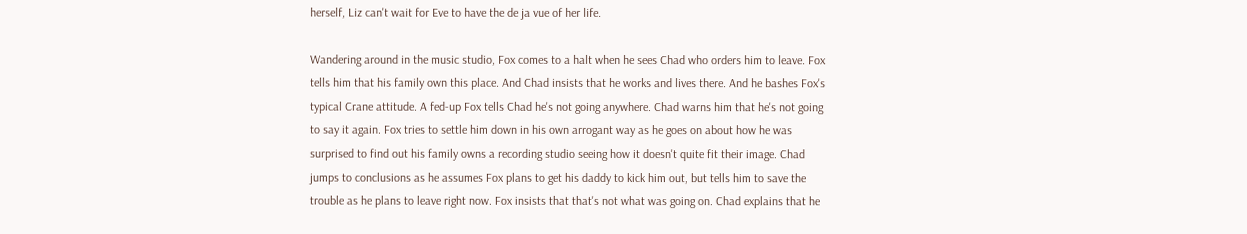herself, Liz can't wait for Eve to have the de ja vue of her life.

Wandering around in the music studio, Fox comes to a halt when he sees Chad who orders him to leave. Fox tells him that his family own this place. And Chad insists that he works and lives there. And he bashes Fox's typical Crane attitude. A fed-up Fox tells Chad he's not going anywhere. Chad warns him that he's not going to say it again. Fox tries to settle him down in his own arrogant way as he goes on about how he was surprised to find out his family owns a recording studio seeing how it doesn't quite fit their image. Chad jumps to conclusions as he assumes Fox plans to get his daddy to kick him out, but tells him to save the trouble as he plans to leave right now. Fox insists that that's not what was going on. Chad explains that he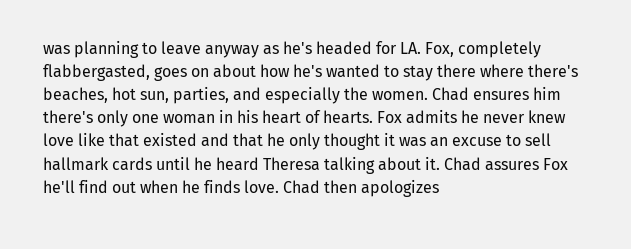was planning to leave anyway as he's headed for LA. Fox, completely flabbergasted, goes on about how he's wanted to stay there where there's beaches, hot sun, parties, and especially the women. Chad ensures him there's only one woman in his heart of hearts. Fox admits he never knew love like that existed and that he only thought it was an excuse to sell hallmark cards until he heard Theresa talking about it. Chad assures Fox he'll find out when he finds love. Chad then apologizes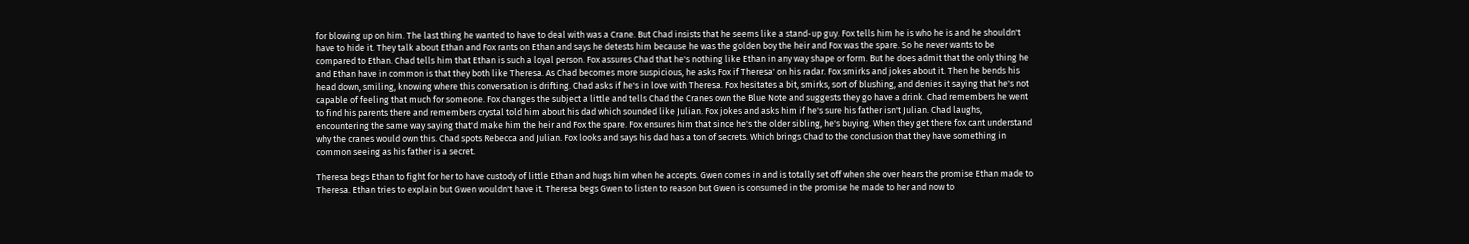for blowing up on him. The last thing he wanted to have to deal with was a Crane. But Chad insists that he seems like a stand-up guy. Fox tells him he is who he is and he shouldn't have to hide it. They talk about Ethan and Fox rants on Ethan and says he detests him because he was the golden boy the heir and Fox was the spare. So he never wants to be compared to Ethan. Chad tells him that Ethan is such a loyal person. Fox assures Chad that he's nothing like Ethan in any way shape or form. But he does admit that the only thing he and Ethan have in common is that they both like Theresa. As Chad becomes more suspicious, he asks Fox if Theresa' on his radar. Fox smirks and jokes about it. Then he bends his head down, smiling, knowing where this conversation is drifting. Chad asks if he's in love with Theresa. Fox hesitates a bit, smirks, sort of blushing, and denies it saying that he's not capable of feeling that much for someone. Fox changes the subject a little and tells Chad the Cranes own the Blue Note and suggests they go have a drink. Chad remembers he went to find his parents there and remembers crystal told him about his dad which sounded like Julian. Fox jokes and asks him if he's sure his father isn't Julian. Chad laughs, encountering the same way saying that'd make him the heir and Fox the spare. Fox ensures him that since he's the older sibling, he's buying. When they get there fox cant understand why the cranes would own this. Chad spots Rebecca and Julian. Fox looks and says his dad has a ton of secrets. Which brings Chad to the conclusion that they have something in common seeing as his father is a secret.

Theresa begs Ethan to fight for her to have custody of little Ethan and hugs him when he accepts. Gwen comes in and is totally set off when she over hears the promise Ethan made to Theresa. Ethan tries to explain but Gwen wouldn't have it. Theresa begs Gwen to listen to reason but Gwen is consumed in the promise he made to her and now to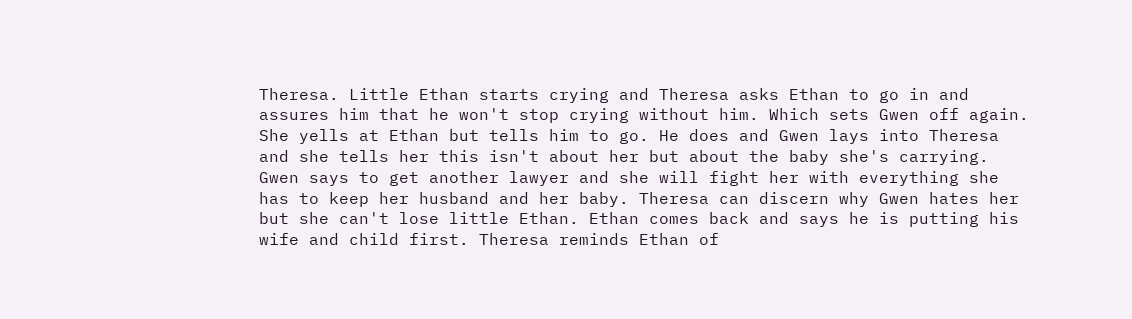Theresa. Little Ethan starts crying and Theresa asks Ethan to go in and assures him that he won't stop crying without him. Which sets Gwen off again. She yells at Ethan but tells him to go. He does and Gwen lays into Theresa and she tells her this isn't about her but about the baby she's carrying. Gwen says to get another lawyer and she will fight her with everything she has to keep her husband and her baby. Theresa can discern why Gwen hates her but she can't lose little Ethan. Ethan comes back and says he is putting his wife and child first. Theresa reminds Ethan of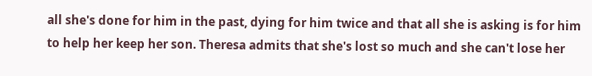all she's done for him in the past, dying for him twice and that all she is asking is for him to help her keep her son. Theresa admits that she's lost so much and she can't lose her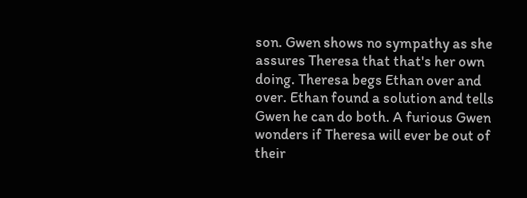son. Gwen shows no sympathy as she assures Theresa that that's her own doing. Theresa begs Ethan over and over. Ethan found a solution and tells Gwen he can do both. A furious Gwen wonders if Theresa will ever be out of their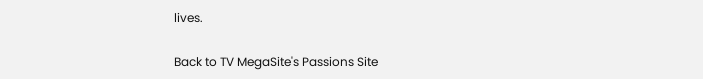lives.

Back to TV MegaSite's Passions Site